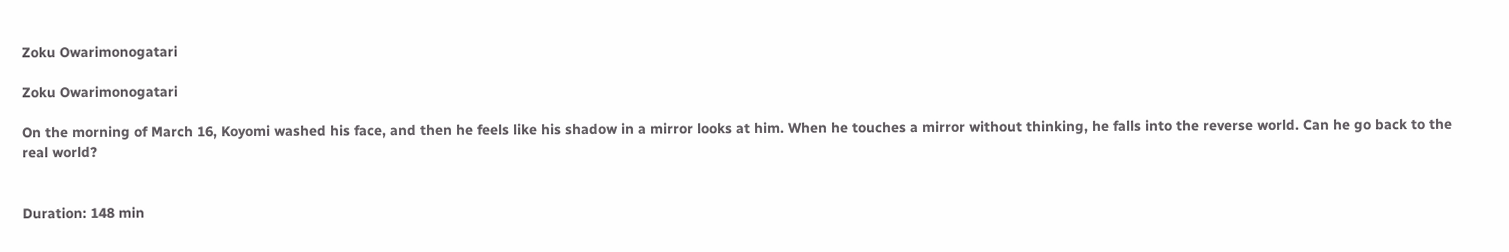Zoku Owarimonogatari

Zoku Owarimonogatari

On the morning of March 16, Koyomi washed his face, and then he feels like his shadow in a mirror looks at him. When he touches a mirror without thinking, he falls into the reverse world. Can he go back to the real world?


Duration: 148 min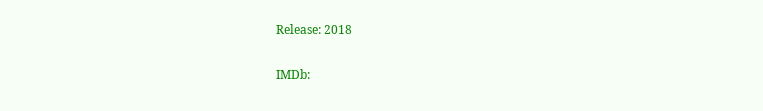Release: 2018

IMDb: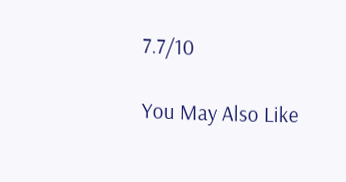7.7/10

You May Also Like